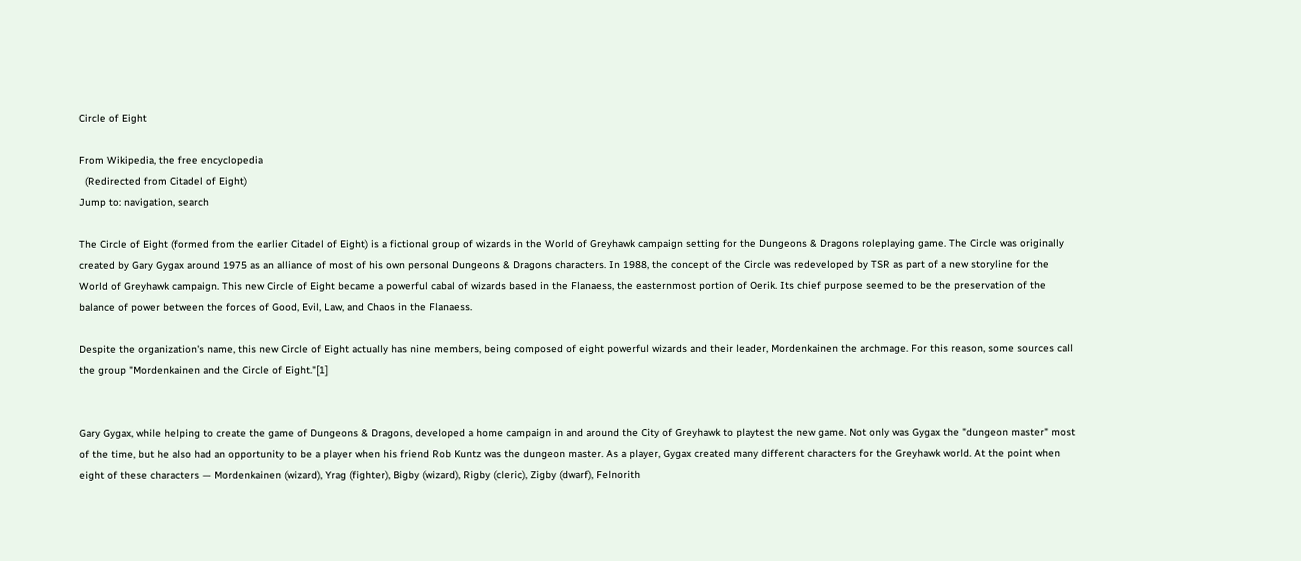Circle of Eight

From Wikipedia, the free encyclopedia
  (Redirected from Citadel of Eight)
Jump to: navigation, search

The Circle of Eight (formed from the earlier Citadel of Eight) is a fictional group of wizards in the World of Greyhawk campaign setting for the Dungeons & Dragons roleplaying game. The Circle was originally created by Gary Gygax around 1975 as an alliance of most of his own personal Dungeons & Dragons characters. In 1988, the concept of the Circle was redeveloped by TSR as part of a new storyline for the World of Greyhawk campaign. This new Circle of Eight became a powerful cabal of wizards based in the Flanaess, the easternmost portion of Oerik. Its chief purpose seemed to be the preservation of the balance of power between the forces of Good, Evil, Law, and Chaos in the Flanaess.

Despite the organization's name, this new Circle of Eight actually has nine members, being composed of eight powerful wizards and their leader, Mordenkainen the archmage. For this reason, some sources call the group "Mordenkainen and the Circle of Eight."[1]


Gary Gygax, while helping to create the game of Dungeons & Dragons, developed a home campaign in and around the City of Greyhawk to playtest the new game. Not only was Gygax the "dungeon master" most of the time, but he also had an opportunity to be a player when his friend Rob Kuntz was the dungeon master. As a player, Gygax created many different characters for the Greyhawk world. At the point when eight of these characters — Mordenkainen (wizard), Yrag (fighter), Bigby (wizard), Rigby (cleric), Zigby (dwarf), Felnorith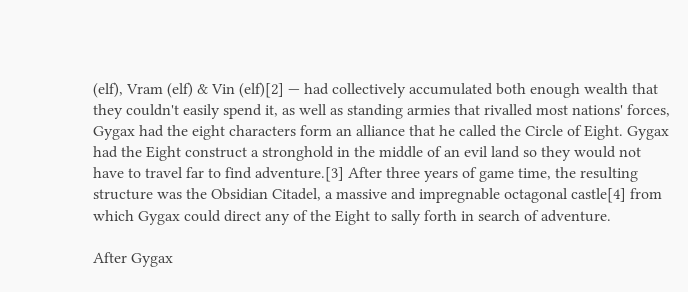(elf), Vram (elf) & Vin (elf)[2] — had collectively accumulated both enough wealth that they couldn't easily spend it, as well as standing armies that rivalled most nations' forces, Gygax had the eight characters form an alliance that he called the Circle of Eight. Gygax had the Eight construct a stronghold in the middle of an evil land so they would not have to travel far to find adventure.[3] After three years of game time, the resulting structure was the Obsidian Citadel, a massive and impregnable octagonal castle[4] from which Gygax could direct any of the Eight to sally forth in search of adventure.

After Gygax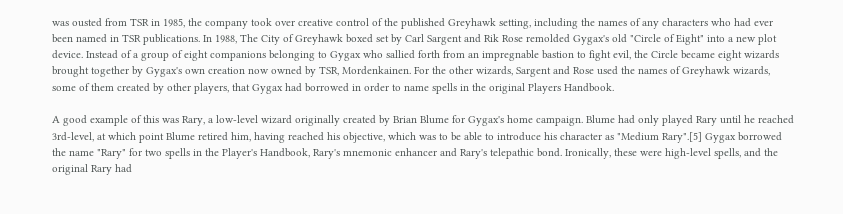was ousted from TSR in 1985, the company took over creative control of the published Greyhawk setting, including the names of any characters who had ever been named in TSR publications. In 1988, The City of Greyhawk boxed set by Carl Sargent and Rik Rose remolded Gygax's old "Circle of Eight" into a new plot device. Instead of a group of eight companions belonging to Gygax who sallied forth from an impregnable bastion to fight evil, the Circle became eight wizards brought together by Gygax's own creation now owned by TSR, Mordenkainen. For the other wizards, Sargent and Rose used the names of Greyhawk wizards, some of them created by other players, that Gygax had borrowed in order to name spells in the original Players Handbook.

A good example of this was Rary, a low-level wizard originally created by Brian Blume for Gygax's home campaign. Blume had only played Rary until he reached 3rd-level, at which point Blume retired him, having reached his objective, which was to be able to introduce his character as "Medium Rary".[5] Gygax borrowed the name "Rary" for two spells in the Player's Handbook, Rary's mnemonic enhancer and Rary's telepathic bond. Ironically, these were high-level spells, and the original Rary had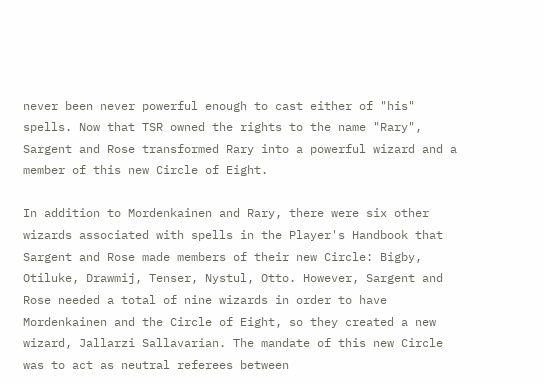never been never powerful enough to cast either of "his" spells. Now that TSR owned the rights to the name "Rary", Sargent and Rose transformed Rary into a powerful wizard and a member of this new Circle of Eight.

In addition to Mordenkainen and Rary, there were six other wizards associated with spells in the Player's Handbook that Sargent and Rose made members of their new Circle: Bigby, Otiluke, Drawmij, Tenser, Nystul, Otto. However, Sargent and Rose needed a total of nine wizards in order to have Mordenkainen and the Circle of Eight, so they created a new wizard, Jallarzi Sallavarian. The mandate of this new Circle was to act as neutral referees between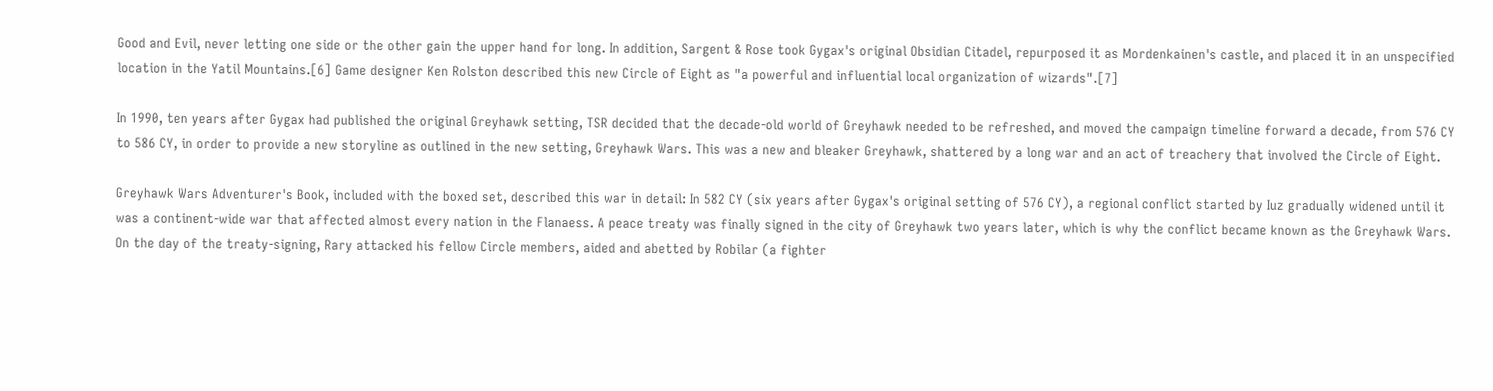Good and Evil, never letting one side or the other gain the upper hand for long. In addition, Sargent & Rose took Gygax's original Obsidian Citadel, repurposed it as Mordenkainen's castle, and placed it in an unspecified location in the Yatil Mountains.[6] Game designer Ken Rolston described this new Circle of Eight as "a powerful and influential local organization of wizards".[7]

In 1990, ten years after Gygax had published the original Greyhawk setting, TSR decided that the decade-old world of Greyhawk needed to be refreshed, and moved the campaign timeline forward a decade, from 576 CY to 586 CY, in order to provide a new storyline as outlined in the new setting, Greyhawk Wars. This was a new and bleaker Greyhawk, shattered by a long war and an act of treachery that involved the Circle of Eight.

Greyhawk Wars Adventurer's Book, included with the boxed set, described this war in detail: In 582 CY (six years after Gygax's original setting of 576 CY), a regional conflict started by Iuz gradually widened until it was a continent-wide war that affected almost every nation in the Flanaess. A peace treaty was finally signed in the city of Greyhawk two years later, which is why the conflict became known as the Greyhawk Wars. On the day of the treaty-signing, Rary attacked his fellow Circle members, aided and abetted by Robilar (a fighter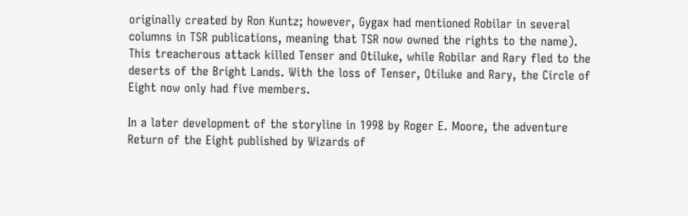originally created by Ron Kuntz; however, Gygax had mentioned Robilar in several columns in TSR publications, meaning that TSR now owned the rights to the name). This treacherous attack killed Tenser and Otiluke, while Robilar and Rary fled to the deserts of the Bright Lands. With the loss of Tenser, Otiluke and Rary, the Circle of Eight now only had five members.

In a later development of the storyline in 1998 by Roger E. Moore, the adventure Return of the Eight published by Wizards of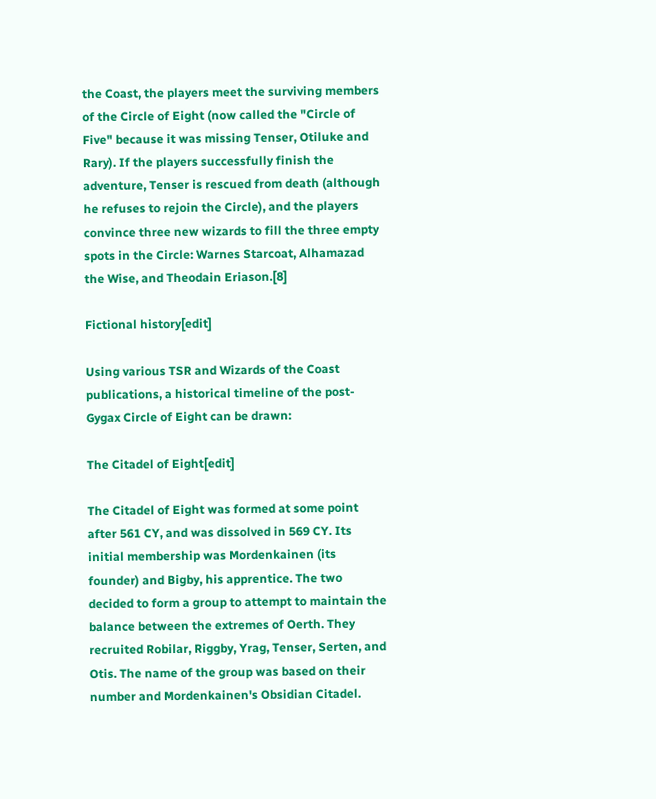the Coast, the players meet the surviving members of the Circle of Eight (now called the "Circle of Five" because it was missing Tenser, Otiluke and Rary). If the players successfully finish the adventure, Tenser is rescued from death (although he refuses to rejoin the Circle), and the players convince three new wizards to fill the three empty spots in the Circle: Warnes Starcoat, Alhamazad the Wise, and Theodain Eriason.[8]

Fictional history[edit]

Using various TSR and Wizards of the Coast publications, a historical timeline of the post-Gygax Circle of Eight can be drawn:

The Citadel of Eight[edit]

The Citadel of Eight was formed at some point after 561 CY, and was dissolved in 569 CY. Its initial membership was Mordenkainen (its founder) and Bigby, his apprentice. The two decided to form a group to attempt to maintain the balance between the extremes of Oerth. They recruited Robilar, Riggby, Yrag, Tenser, Serten, and Otis. The name of the group was based on their number and Mordenkainen's Obsidian Citadel.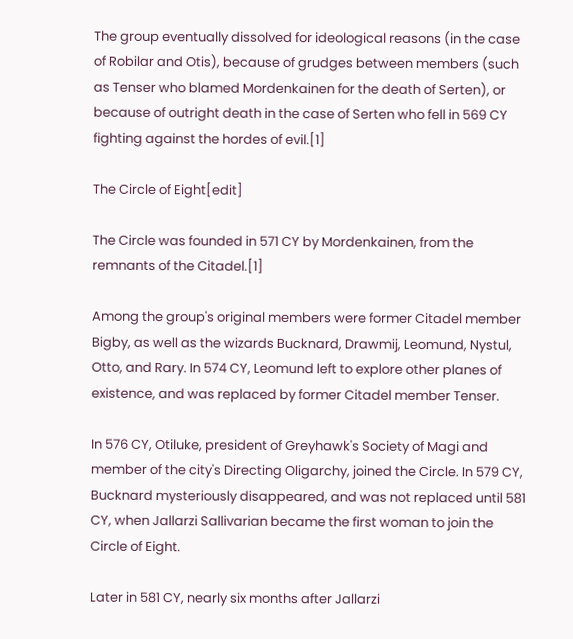The group eventually dissolved for ideological reasons (in the case of Robilar and Otis), because of grudges between members (such as Tenser who blamed Mordenkainen for the death of Serten), or because of outright death in the case of Serten who fell in 569 CY fighting against the hordes of evil.[1]

The Circle of Eight[edit]

The Circle was founded in 571 CY by Mordenkainen, from the remnants of the Citadel.[1]

Among the group's original members were former Citadel member Bigby, as well as the wizards Bucknard, Drawmij, Leomund, Nystul, Otto, and Rary. In 574 CY, Leomund left to explore other planes of existence, and was replaced by former Citadel member Tenser.

In 576 CY, Otiluke, president of Greyhawk's Society of Magi and member of the city's Directing Oligarchy, joined the Circle. In 579 CY, Bucknard mysteriously disappeared, and was not replaced until 581 CY, when Jallarzi Sallivarian became the first woman to join the Circle of Eight.

Later in 581 CY, nearly six months after Jallarzi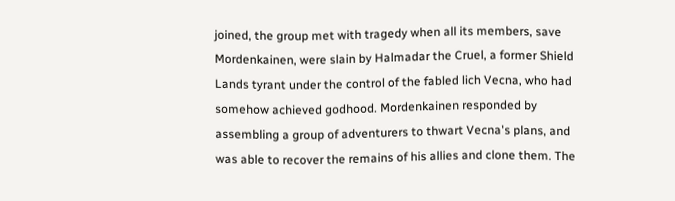joined, the group met with tragedy when all its members, save Mordenkainen, were slain by Halmadar the Cruel, a former Shield Lands tyrant under the control of the fabled lich Vecna, who had somehow achieved godhood. Mordenkainen responded by assembling a group of adventurers to thwart Vecna's plans, and was able to recover the remains of his allies and clone them. The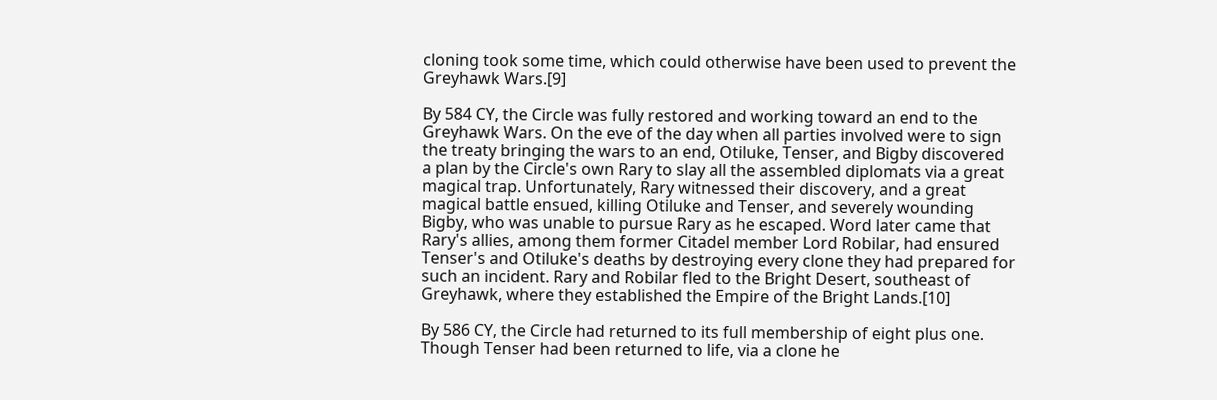cloning took some time, which could otherwise have been used to prevent the Greyhawk Wars.[9]

By 584 CY, the Circle was fully restored and working toward an end to the Greyhawk Wars. On the eve of the day when all parties involved were to sign the treaty bringing the wars to an end, Otiluke, Tenser, and Bigby discovered a plan by the Circle's own Rary to slay all the assembled diplomats via a great magical trap. Unfortunately, Rary witnessed their discovery, and a great magical battle ensued, killing Otiluke and Tenser, and severely wounding Bigby, who was unable to pursue Rary as he escaped. Word later came that Rary's allies, among them former Citadel member Lord Robilar, had ensured Tenser's and Otiluke's deaths by destroying every clone they had prepared for such an incident. Rary and Robilar fled to the Bright Desert, southeast of Greyhawk, where they established the Empire of the Bright Lands.[10]

By 586 CY, the Circle had returned to its full membership of eight plus one. Though Tenser had been returned to life, via a clone he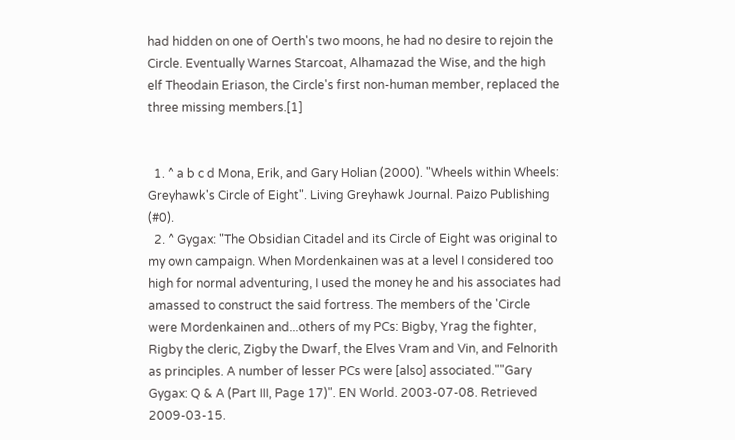had hidden on one of Oerth's two moons, he had no desire to rejoin the Circle. Eventually Warnes Starcoat, Alhamazad the Wise, and the high elf Theodain Eriason, the Circle's first non-human member, replaced the three missing members.[1]


  1. ^ a b c d Mona, Erik, and Gary Holian (2000). "Wheels within Wheels: Greyhawk's Circle of Eight". Living Greyhawk Journal. Paizo Publishing (#0).
  2. ^ Gygax: "The Obsidian Citadel and its Circle of Eight was original to my own campaign. When Mordenkainen was at a level I considered too high for normal adventuring, I used the money he and his associates had amassed to construct the said fortress. The members of the 'Circle were Mordenkainen and...others of my PCs: Bigby, Yrag the fighter, Rigby the cleric, Zigby the Dwarf, the Elves Vram and Vin, and Felnorith as principles. A number of lesser PCs were [also] associated.""Gary Gygax: Q & A (Part III, Page 17)". EN World. 2003-07-08. Retrieved 2009-03-15.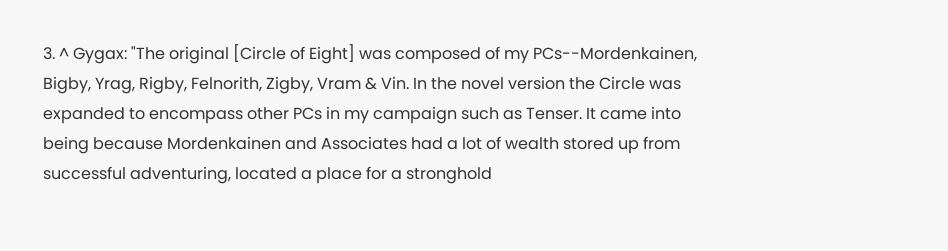3. ^ Gygax: "The original [Circle of Eight] was composed of my PCs--Mordenkainen, Bigby, Yrag, Rigby, Felnorith, Zigby, Vram & Vin. In the novel version the Circle was expanded to encompass other PCs in my campaign such as Tenser. It came into being because Mordenkainen and Associates had a lot of wealth stored up from successful adventuring, located a place for a stronghold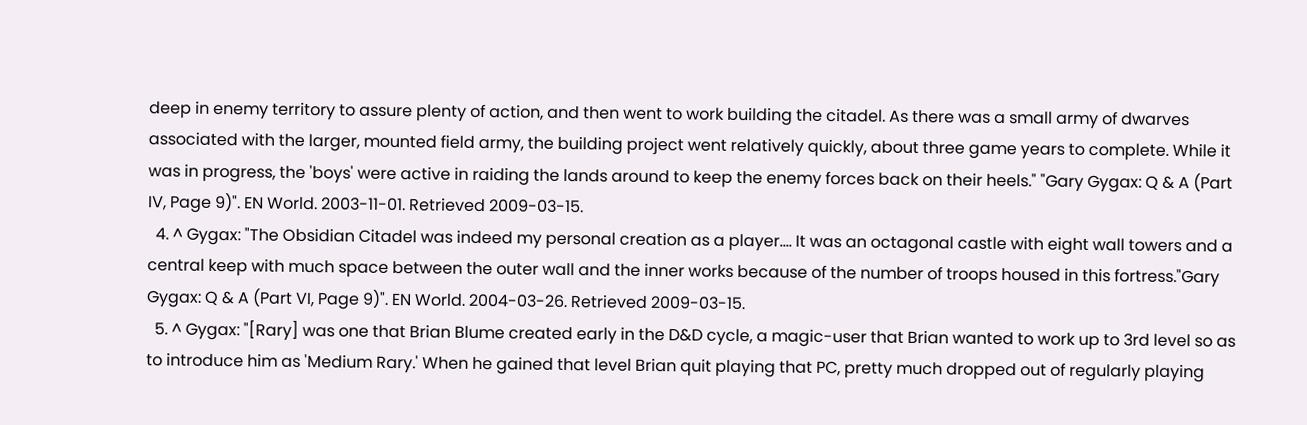deep in enemy territory to assure plenty of action, and then went to work building the citadel. As there was a small army of dwarves associated with the larger, mounted field army, the building project went relatively quickly, about three game years to complete. While it was in progress, the 'boys' were active in raiding the lands around to keep the enemy forces back on their heels." "Gary Gygax: Q & A (Part IV, Page 9)". EN World. 2003-11-01. Retrieved 2009-03-15.
  4. ^ Gygax: "The Obsidian Citadel was indeed my personal creation as a player.... It was an octagonal castle with eight wall towers and a central keep with much space between the outer wall and the inner works because of the number of troops housed in this fortress."Gary Gygax: Q & A (Part VI, Page 9)". EN World. 2004-03-26. Retrieved 2009-03-15.
  5. ^ Gygax: "[Rary] was one that Brian Blume created early in the D&D cycle, a magic-user that Brian wanted to work up to 3rd level so as to introduce him as 'Medium Rary.' When he gained that level Brian quit playing that PC, pretty much dropped out of regularly playing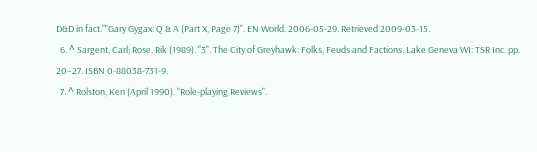D&D in fact.""Gary Gygax: Q & A (Part X, Page 7)". EN World. 2006-05-29. Retrieved 2009-03-15.
  6. ^ Sargent, Carl; Rose, Rik (1989). "3". The City of Greyhawk: Folks, Feuds and Factions. Lake Geneva WI: TSR Inc. pp. 20–27. ISBN 0-88038-731-9.
  7. ^ Rolston, Ken (April 1990). "Role-playing Reviews".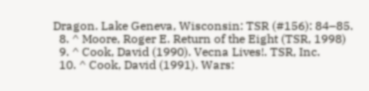Dragon. Lake Geneva, Wisconsin: TSR (#156): 84–85.
  8. ^ Moore, Roger E. Return of the Eight (TSR, 1998)
  9. ^ Cook, David (1990). Vecna Lives!. TSR, Inc.
  10. ^ Cook, David (1991). Wars: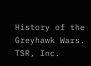History of the Greyhawk Wars. TSR, Inc.